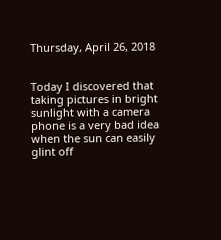Thursday, April 26, 2018


Today I discovered that taking pictures in bright sunlight with a camera phone is a very bad idea when the sun can easily glint off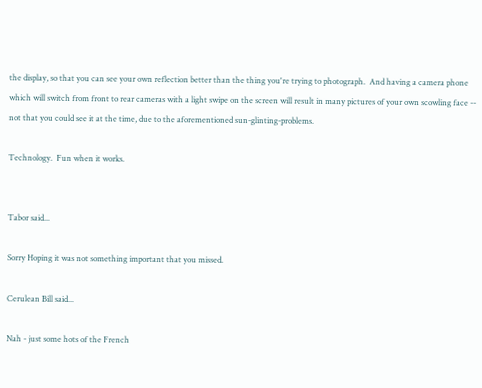the display, so that you can see your own reflection better than the thing you're trying to photograph.  And having a camera phone which will switch from front to rear cameras with a light swipe on the screen will result in many pictures of your own scowling face -- not that you could see it at the time, due to the aforementioned sun-glinting-problems.

Technology.  Fun when it works.


Tabor said...

Sorry Hoping it was not something important that you missed.

Cerulean Bill said...

Nah - just some hots of the French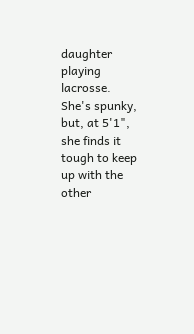daughter playing lacrosse. She's spunky, but, at 5'1", she finds it tough to keep up with the other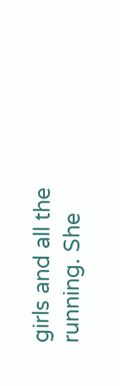girls and all the running. She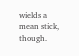wields a mean stick, though.